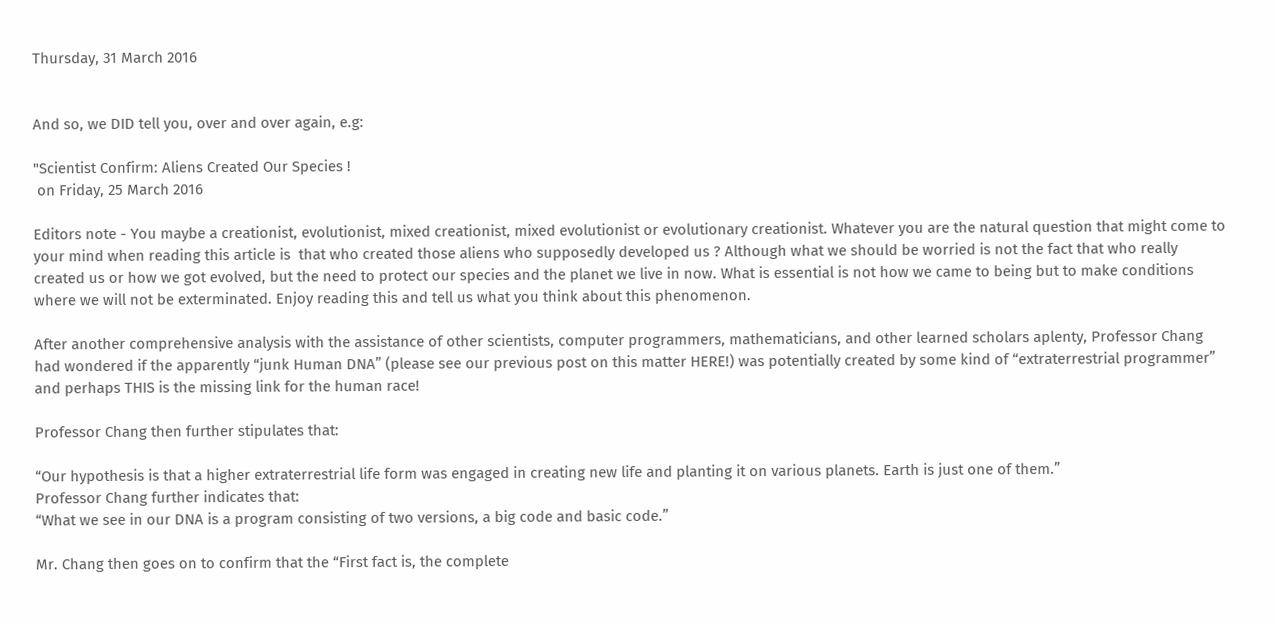Thursday, 31 March 2016


And so, we DID tell you, over and over again, e.g:

"Scientist Confirm: Aliens Created Our Species !
 on Friday, 25 March 2016

Editors note - You maybe a creationist, evolutionist, mixed creationist, mixed evolutionist or evolutionary creationist. Whatever you are the natural question that might come to your mind when reading this article is  that who created those aliens who supposedly developed us ? Although what we should be worried is not the fact that who really created us or how we got evolved, but the need to protect our species and the planet we live in now. What is essential is not how we came to being but to make conditions where we will not be exterminated. Enjoy reading this and tell us what you think about this phenomenon.

After another comprehensive analysis with the assistance of other scientists, computer programmers, mathematicians, and other learned scholars aplenty, Professor Chang had wondered if the apparently “junk Human DNA” (please see our previous post on this matter HERE!) was potentially created by some kind of “extraterrestrial programmer” and perhaps THIS is the missing link for the human race!

Professor Chang then further stipulates that:

“Our hypothesis is that a higher extraterrestrial life form was engaged in creating new life and planting it on various planets. Earth is just one of them.”
Professor Chang further indicates that:
“What we see in our DNA is a program consisting of two versions, a big code and basic code.”

Mr. Chang then goes on to confirm that the “First fact is, the complete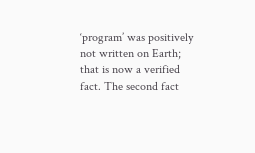‘program’ was positively not written on Earth; that is now a verified fact. The second fact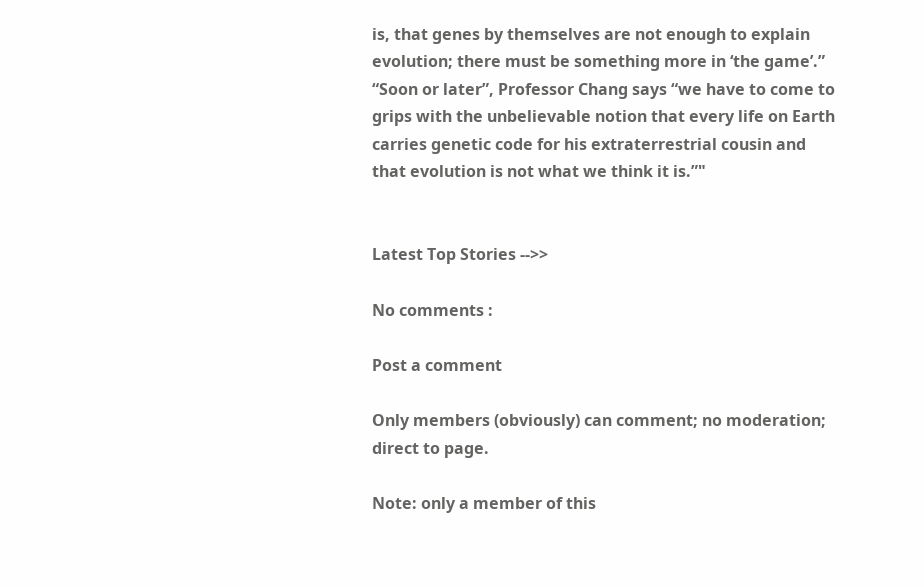is, that genes by themselves are not enough to explain evolution; there must be something more in ‘the game’.”
“Soon or later”, Professor Chang says “we have to come to grips with the unbelievable notion that every life on Earth carries genetic code for his extraterrestrial cousin and that evolution is not what we think it is.”"


Latest Top Stories -->>

No comments :

Post a comment

Only members (obviously) can comment; no moderation; direct to page.

Note: only a member of this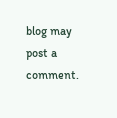blog may post a comment.